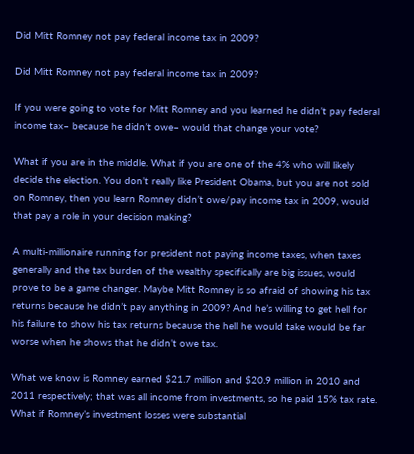Did Mitt Romney not pay federal income tax in 2009?

Did Mitt Romney not pay federal income tax in 2009?

If you were going to vote for Mitt Romney and you learned he didn’t pay federal income tax– because he didn’t owe– would that change your vote?

What if you are in the middle. What if you are one of the 4% who will likely decide the election. You don’t really like President Obama, but you are not sold on Romney, then you learn Romney didn’t owe/pay income tax in 2009, would that pay a role in your decision making?

A multi-millionaire running for president not paying income taxes, when taxes generally and the tax burden of the wealthy specifically are big issues, would prove to be a game changer. Maybe Mitt Romney is so afraid of showing his tax returns because he didn’t pay anything in 2009? And he’s willing to get hell for his failure to show his tax returns because the hell he would take would be far worse when he shows that he didn’t owe tax.

What we know is Romney earned $21.7 million and $20.9 million in 2010 and 2011 respectively; that was all income from investments, so he paid 15% tax rate. What if Romney’s investment losses were substantial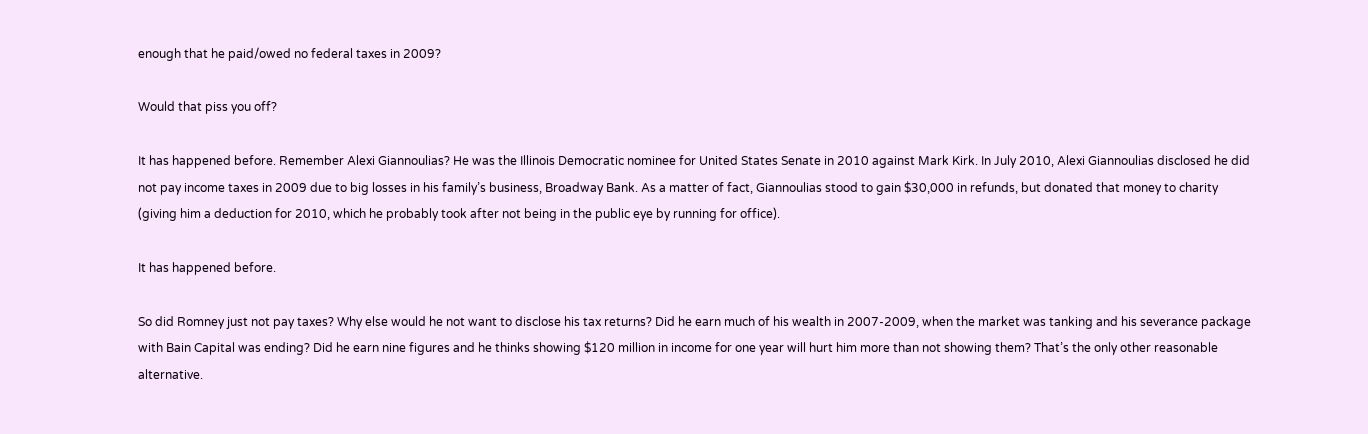enough that he paid/owed no federal taxes in 2009?

Would that piss you off?

It has happened before. Remember Alexi Giannoulias? He was the Illinois Democratic nominee for United States Senate in 2010 against Mark Kirk. In July 2010, Alexi Giannoulias disclosed he did not pay income taxes in 2009 due to big losses in his family’s business, Broadway Bank. As a matter of fact, Giannoulias stood to gain $30,000 in refunds, but donated that money to charity (giving him a deduction for 2010, which he probably took after not being in the public eye by running for office).

It has happened before.

So did Romney just not pay taxes? Why else would he not want to disclose his tax returns? Did he earn much of his wealth in 2007-2009, when the market was tanking and his severance package with Bain Capital was ending? Did he earn nine figures and he thinks showing $120 million in income for one year will hurt him more than not showing them? That’s the only other reasonable alternative.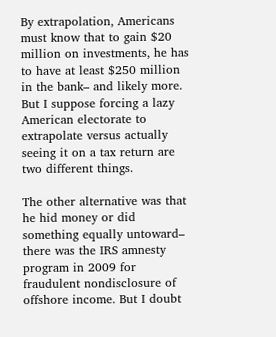By extrapolation, Americans must know that to gain $20 million on investments, he has to have at least $250 million in the bank– and likely more. But I suppose forcing a lazy American electorate to extrapolate versus actually seeing it on a tax return are two different things.

The other alternative was that he hid money or did something equally untoward– there was the IRS amnesty program in 2009 for fraudulent nondisclosure of offshore income. But I doubt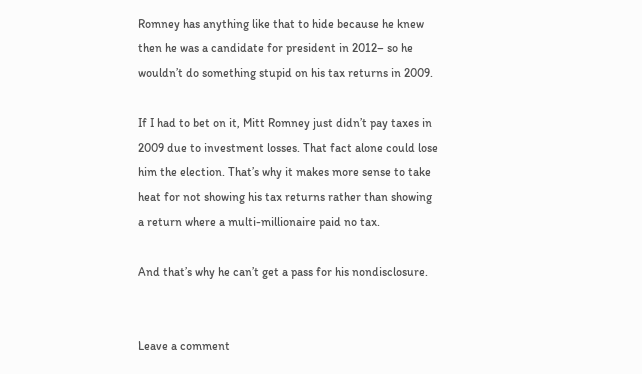Romney has anything like that to hide because he knew then he was a candidate for president in 2012– so he wouldn’t do something stupid on his tax returns in 2009.

If I had to bet on it, Mitt Romney just didn’t pay taxes in 2009 due to investment losses. That fact alone could lose him the election. That’s why it makes more sense to take heat for not showing his tax returns rather than showing a return where a multi-millionaire paid no tax.

And that’s why he can’t get a pass for his nondisclosure.


Leave a comment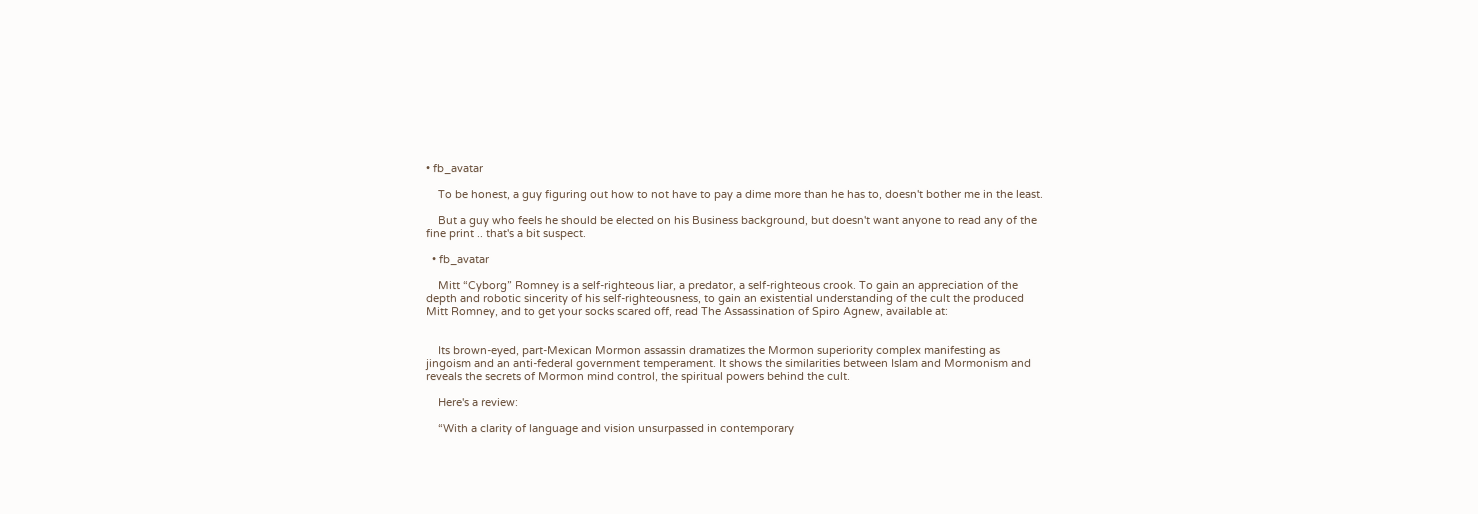• fb_avatar

    To be honest, a guy figuring out how to not have to pay a dime more than he has to, doesn't bother me in the least.

    But a guy who feels he should be elected on his Business background, but doesn't want anyone to read any of the fine print .. that's a bit suspect.

  • fb_avatar

    Mitt “Cyborg” Romney is a self-righteous liar, a predator, a self-righteous crook. To gain an appreciation of the depth and robotic sincerity of his self-righteousness, to gain an existential understanding of the cult the produced Mitt Romney, and to get your socks scared off, read The Assassination of Spiro Agnew, available at:


    Its brown-eyed, part-Mexican Mormon assassin dramatizes the Mormon superiority complex manifesting as jingoism and an anti-federal government temperament. It shows the similarities between Islam and Mormonism and reveals the secrets of Mormon mind control, the spiritual powers behind the cult.

    Here's a review:

    “With a clarity of language and vision unsurpassed in contemporary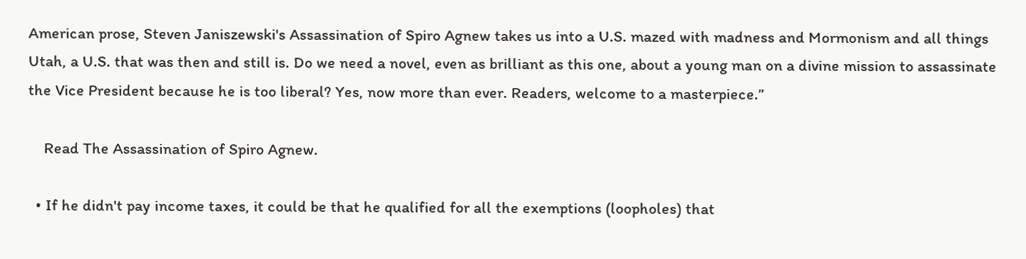American prose, Steven Janiszewski's Assassination of Spiro Agnew takes us into a U.S. mazed with madness and Mormonism and all things Utah, a U.S. that was then and still is. Do we need a novel, even as brilliant as this one, about a young man on a divine mission to assassinate the Vice President because he is too liberal? Yes, now more than ever. Readers, welcome to a masterpiece.”

    Read The Assassination of Spiro Agnew.

  • If he didn't pay income taxes, it could be that he qualified for all the exemptions (loopholes) that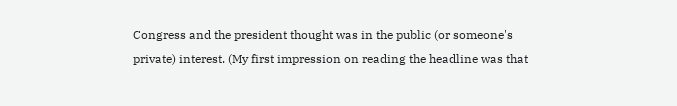Congress and the president thought was in the public (or someone's private) interest. (My first impression on reading the headline was that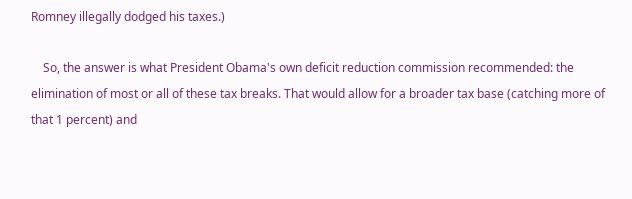Romney illegally dodged his taxes.)

    So, the answer is what President Obama's own deficit reduction commission recommended: the elimination of most or all of these tax breaks. That would allow for a broader tax base (catching more of that 1 percent) and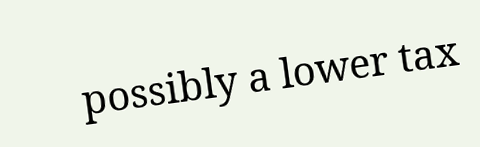possibly a lower tax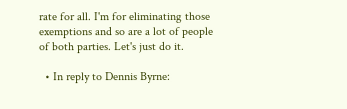rate for all. I'm for eliminating those exemptions and so are a lot of people of both parties. Let's just do it.

  • In reply to Dennis Byrne: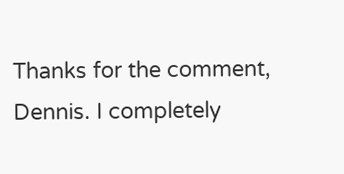Thanks for the comment, Dennis. I completely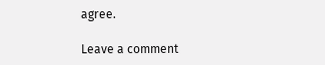agree.

Leave a comment